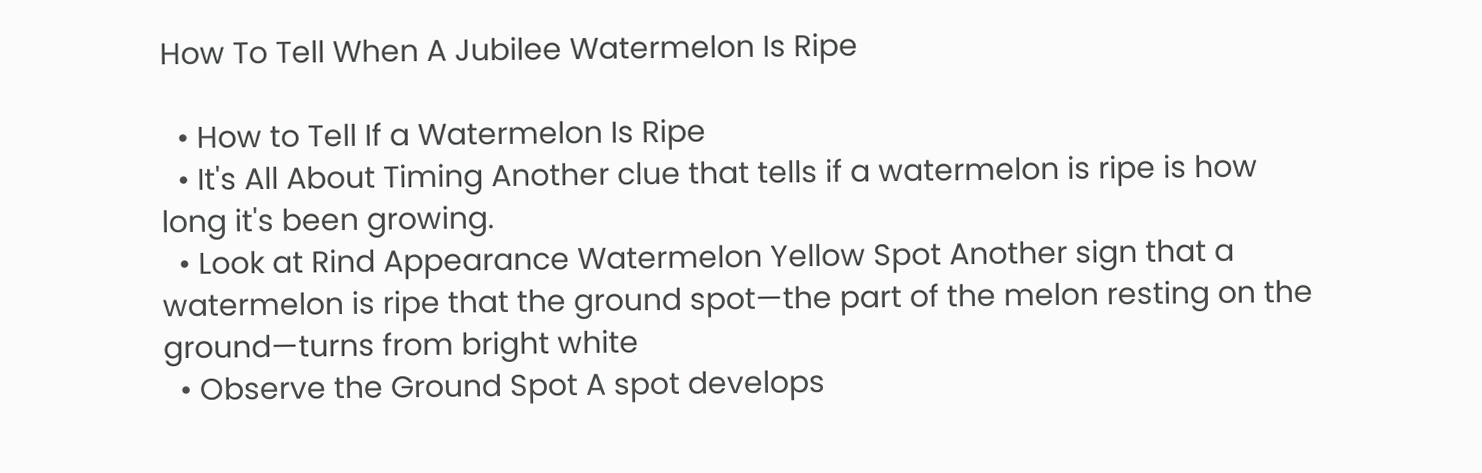How To Tell When A Jubilee Watermelon Is Ripe

  • How to Tell If a Watermelon Is Ripe
  • It's All About Timing Another clue that tells if a watermelon is ripe is how long it's been growing.
  • Look at Rind Appearance Watermelon Yellow Spot Another sign that a watermelon is ripe that the ground spot—the part of the melon resting on the ground—turns from bright white
  • Observe the Ground Spot A spot develops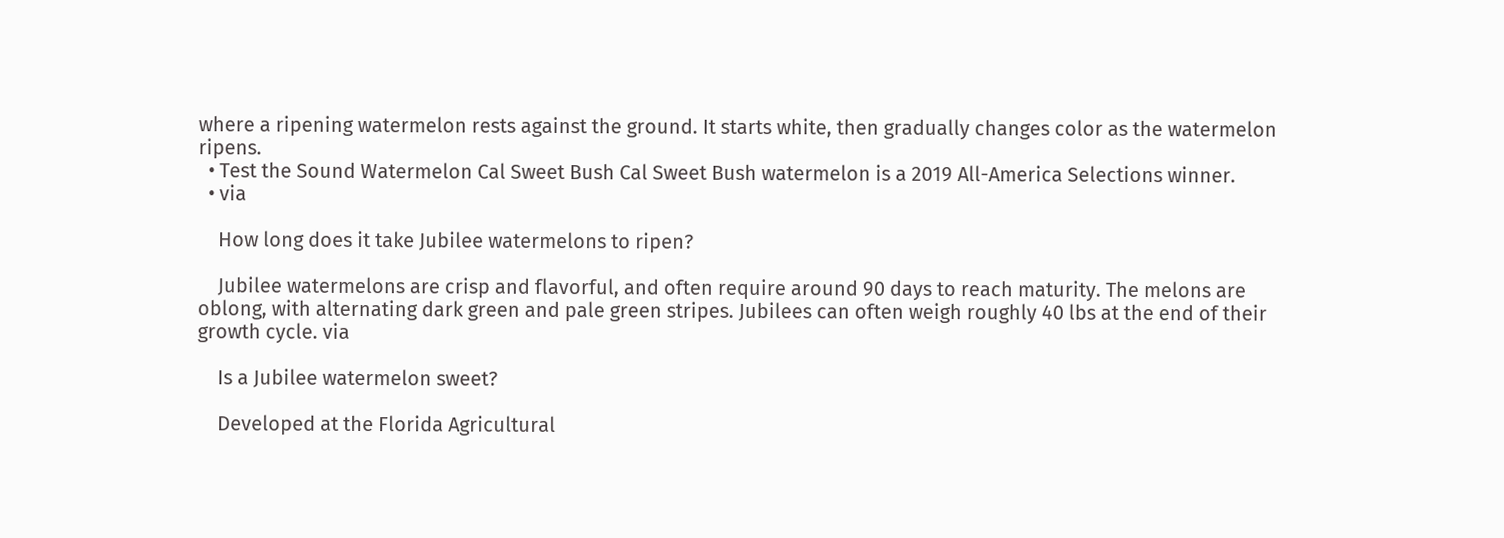where a ripening watermelon rests against the ground. It starts white, then gradually changes color as the watermelon ripens.
  • Test the Sound Watermelon Cal Sweet Bush Cal Sweet Bush watermelon is a 2019 All-America Selections winner.
  • via

    How long does it take Jubilee watermelons to ripen?

    Jubilee watermelons are crisp and flavorful, and often require around 90 days to reach maturity. The melons are oblong, with alternating dark green and pale green stripes. Jubilees can often weigh roughly 40 lbs at the end of their growth cycle. via

    Is a Jubilee watermelon sweet?

    Developed at the Florida Agricultural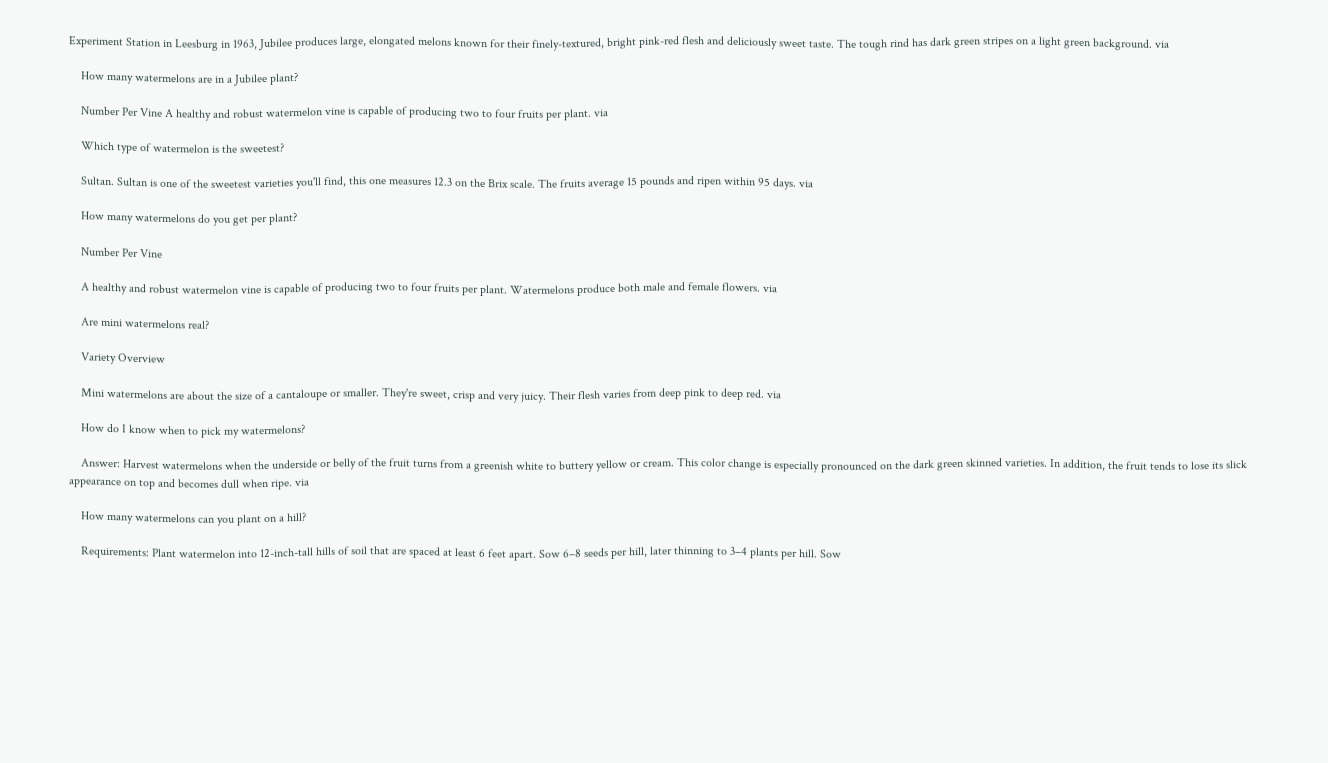Experiment Station in Leesburg in 1963, Jubilee produces large, elongated melons known for their finely-textured, bright pink-red flesh and deliciously sweet taste. The tough rind has dark green stripes on a light green background. via

    How many watermelons are in a Jubilee plant?

    Number Per Vine A healthy and robust watermelon vine is capable of producing two to four fruits per plant. via

    Which type of watermelon is the sweetest?

    Sultan. Sultan is one of the sweetest varieties you'll find, this one measures 12.3 on the Brix scale. The fruits average 15 pounds and ripen within 95 days. via

    How many watermelons do you get per plant?

    Number Per Vine

    A healthy and robust watermelon vine is capable of producing two to four fruits per plant. Watermelons produce both male and female flowers. via

    Are mini watermelons real?

    Variety Overview

    Mini watermelons are about the size of a cantaloupe or smaller. They're sweet, crisp and very juicy. Their flesh varies from deep pink to deep red. via

    How do I know when to pick my watermelons?

    Answer: Harvest watermelons when the underside or belly of the fruit turns from a greenish white to buttery yellow or cream. This color change is especially pronounced on the dark green skinned varieties. In addition, the fruit tends to lose its slick appearance on top and becomes dull when ripe. via

    How many watermelons can you plant on a hill?

    Requirements: Plant watermelon into 12-inch-tall hills of soil that are spaced at least 6 feet apart. Sow 6–8 seeds per hill, later thinning to 3–4 plants per hill. Sow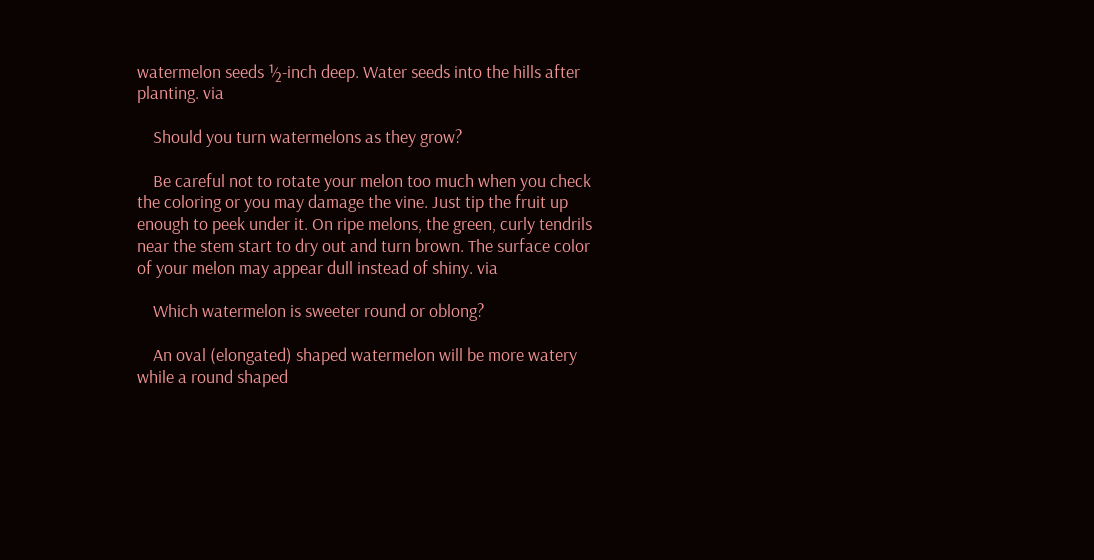watermelon seeds ½-inch deep. Water seeds into the hills after planting. via

    Should you turn watermelons as they grow?

    Be careful not to rotate your melon too much when you check the coloring or you may damage the vine. Just tip the fruit up enough to peek under it. On ripe melons, the green, curly tendrils near the stem start to dry out and turn brown. The surface color of your melon may appear dull instead of shiny. via

    Which watermelon is sweeter round or oblong?

    An oval (elongated) shaped watermelon will be more watery while a round shaped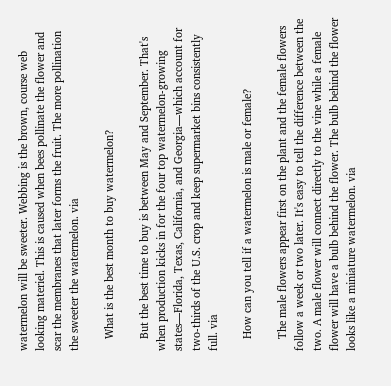watermelon will be sweeter. Webbing is the brown, course web looking materiel. This is caused when bees pollinate the flower and scar the membranes that later forms the fruit. The more pollination the sweeter the watermelon. via

    What is the best month to buy watermelon?

    But the best time to buy is between May and September. That's when production kicks in for the four top watermelon-growing states—Florida, Texas, California, and Georgia—which account for two-thirds of the U.S. crop and keep supermarket bins consistently full. via

    How can you tell if a watermelon is male or female?

    The male flowers appear first on the plant and the female flowers follow a week or two later. It's easy to tell the difference between the two. A male flower will connect directly to the vine while a female flower will have a bulb behind the flower. The bulb behind the flower looks like a miniature watermelon. via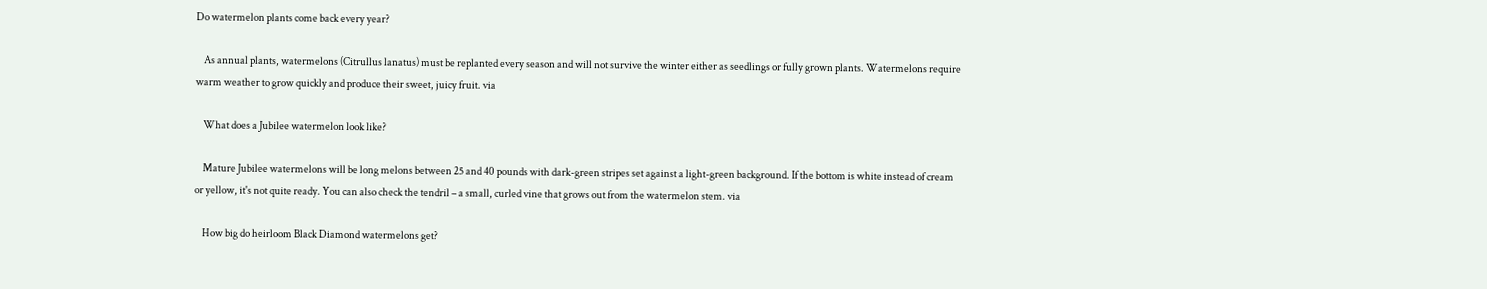Do watermelon plants come back every year?

    As annual plants, watermelons (Citrullus lanatus) must be replanted every season and will not survive the winter either as seedlings or fully grown plants. Watermelons require warm weather to grow quickly and produce their sweet, juicy fruit. via

    What does a Jubilee watermelon look like?

    Mature Jubilee watermelons will be long melons between 25 and 40 pounds with dark-green stripes set against a light-green background. If the bottom is white instead of cream or yellow, it's not quite ready. You can also check the tendril – a small, curled vine that grows out from the watermelon stem. via

    How big do heirloom Black Diamond watermelons get?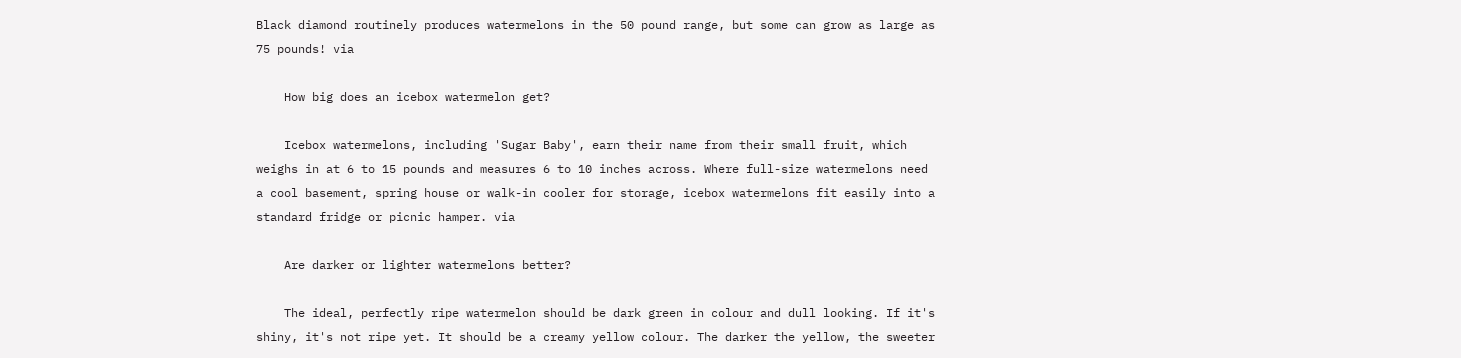Black diamond routinely produces watermelons in the 50 pound range, but some can grow as large as 75 pounds! via

    How big does an icebox watermelon get?

    Icebox watermelons, including 'Sugar Baby', earn their name from their small fruit, which weighs in at 6 to 15 pounds and measures 6 to 10 inches across. Where full-size watermelons need a cool basement, spring house or walk-in cooler for storage, icebox watermelons fit easily into a standard fridge or picnic hamper. via

    Are darker or lighter watermelons better?

    The ideal, perfectly ripe watermelon should be dark green in colour and dull looking. If it's shiny, it's not ripe yet. It should be a creamy yellow colour. The darker the yellow, the sweeter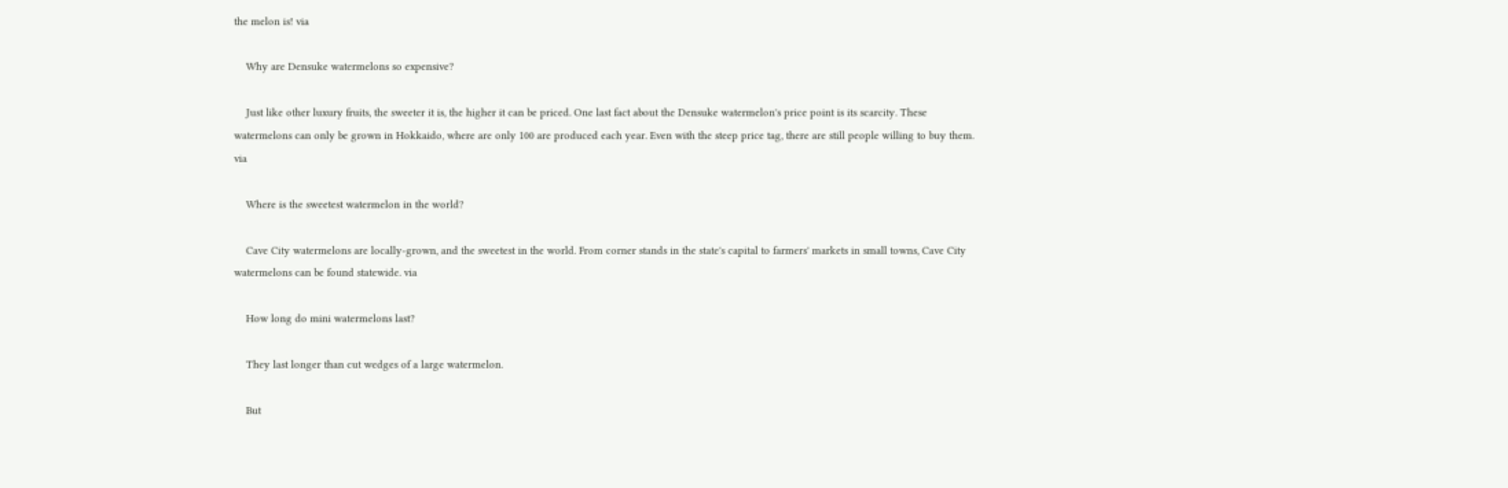the melon is! via

    Why are Densuke watermelons so expensive?

    Just like other luxury fruits, the sweeter it is, the higher it can be priced. One last fact about the Densuke watermelon's price point is its scarcity. These watermelons can only be grown in Hokkaido, where are only 100 are produced each year. Even with the steep price tag, there are still people willing to buy them. via

    Where is the sweetest watermelon in the world?

    Cave City watermelons are locally-grown, and the sweetest in the world. From corner stands in the state's capital to farmers' markets in small towns, Cave City watermelons can be found statewide. via

    How long do mini watermelons last?

    They last longer than cut wedges of a large watermelon.

    But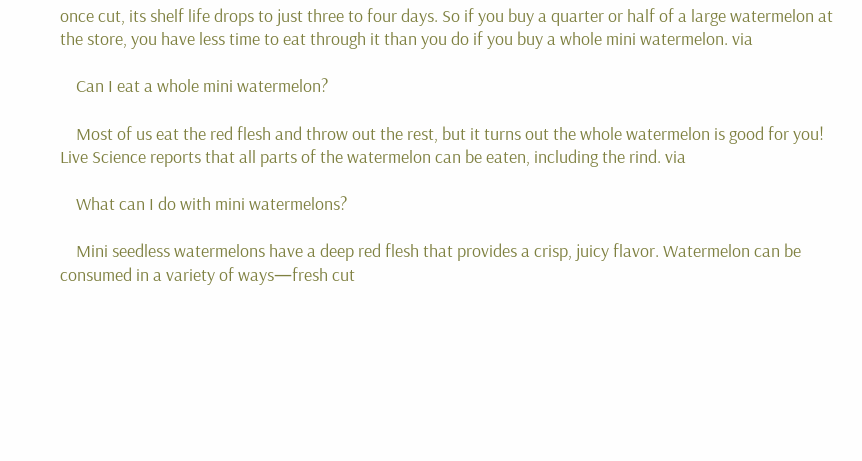once cut, its shelf life drops to just three to four days. So if you buy a quarter or half of a large watermelon at the store, you have less time to eat through it than you do if you buy a whole mini watermelon. via

    Can I eat a whole mini watermelon?

    Most of us eat the red flesh and throw out the rest, but it turns out the whole watermelon is good for you! Live Science reports that all parts of the watermelon can be eaten, including the rind. via

    What can I do with mini watermelons?

    Mini seedless watermelons have a deep red flesh that provides a crisp, juicy flavor. Watermelon can be consumed in a variety of ways—fresh cut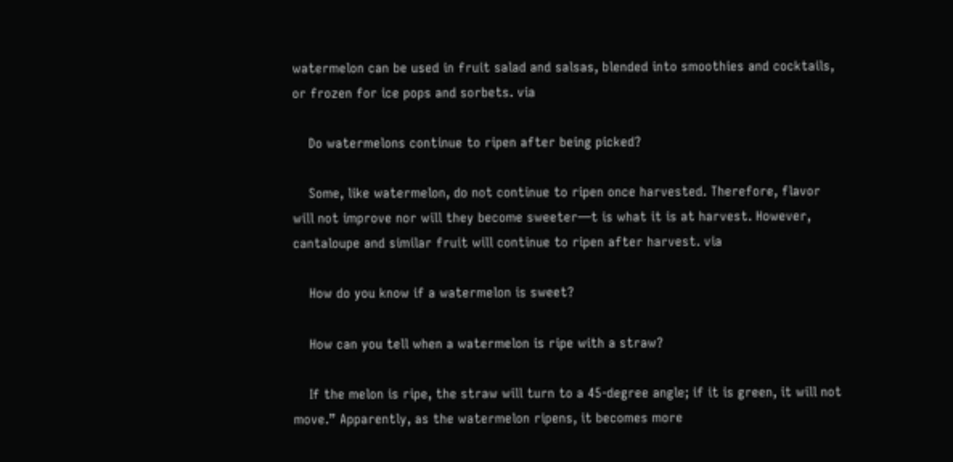watermelon can be used in fruit salad and salsas, blended into smoothies and cocktails, or frozen for ice pops and sorbets. via

    Do watermelons continue to ripen after being picked?

    Some, like watermelon, do not continue to ripen once harvested. Therefore, flavor will not improve nor will they become sweeter—t is what it is at harvest. However, cantaloupe and similar fruit will continue to ripen after harvest. via

    How do you know if a watermelon is sweet?

    How can you tell when a watermelon is ripe with a straw?

    If the melon is ripe, the straw will turn to a 45-degree angle; if it is green, it will not move.” Apparently, as the watermelon ripens, it becomes more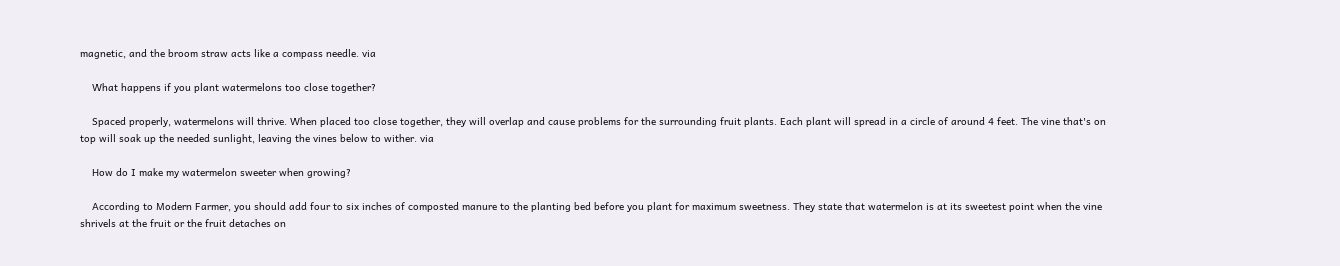magnetic, and the broom straw acts like a compass needle. via

    What happens if you plant watermelons too close together?

    Spaced properly, watermelons will thrive. When placed too close together, they will overlap and cause problems for the surrounding fruit plants. Each plant will spread in a circle of around 4 feet. The vine that's on top will soak up the needed sunlight, leaving the vines below to wither. via

    How do I make my watermelon sweeter when growing?

    According to Modern Farmer, you should add four to six inches of composted manure to the planting bed before you plant for maximum sweetness. They state that watermelon is at its sweetest point when the vine shrivels at the fruit or the fruit detaches on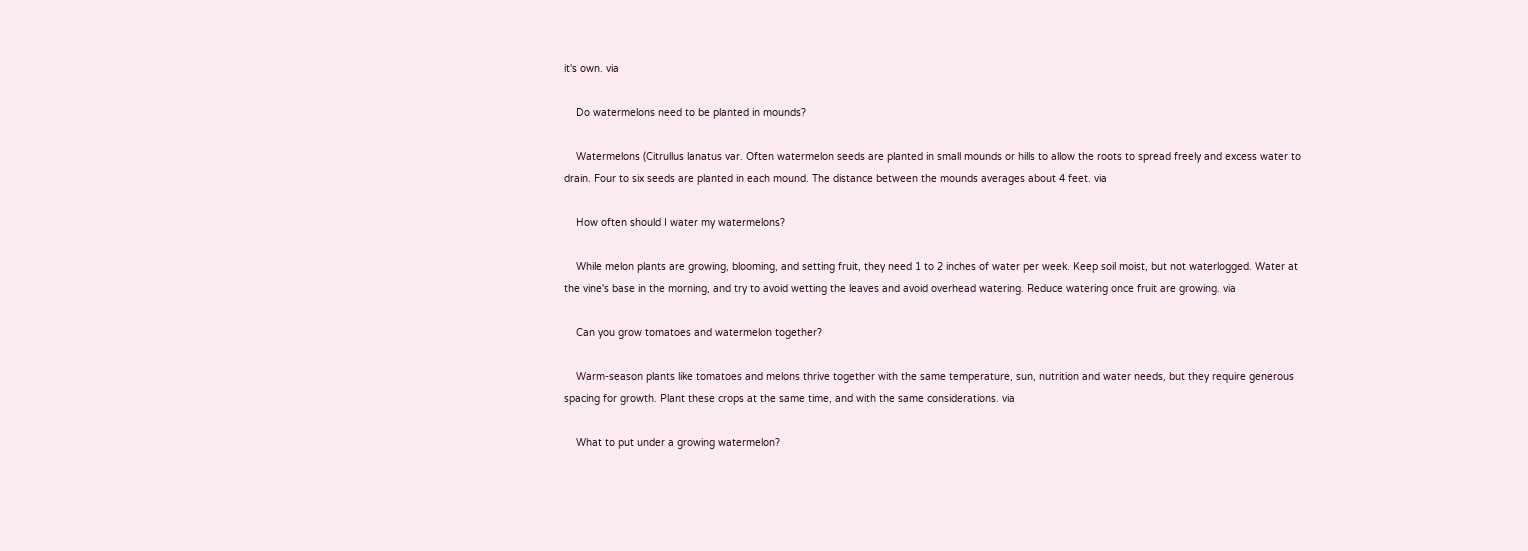it's own. via

    Do watermelons need to be planted in mounds?

    Watermelons (Citrullus lanatus var. Often watermelon seeds are planted in small mounds or hills to allow the roots to spread freely and excess water to drain. Four to six seeds are planted in each mound. The distance between the mounds averages about 4 feet. via

    How often should I water my watermelons?

    While melon plants are growing, blooming, and setting fruit, they need 1 to 2 inches of water per week. Keep soil moist, but not waterlogged. Water at the vine's base in the morning, and try to avoid wetting the leaves and avoid overhead watering. Reduce watering once fruit are growing. via

    Can you grow tomatoes and watermelon together?

    Warm-season plants like tomatoes and melons thrive together with the same temperature, sun, nutrition and water needs, but they require generous spacing for growth. Plant these crops at the same time, and with the same considerations. via

    What to put under a growing watermelon?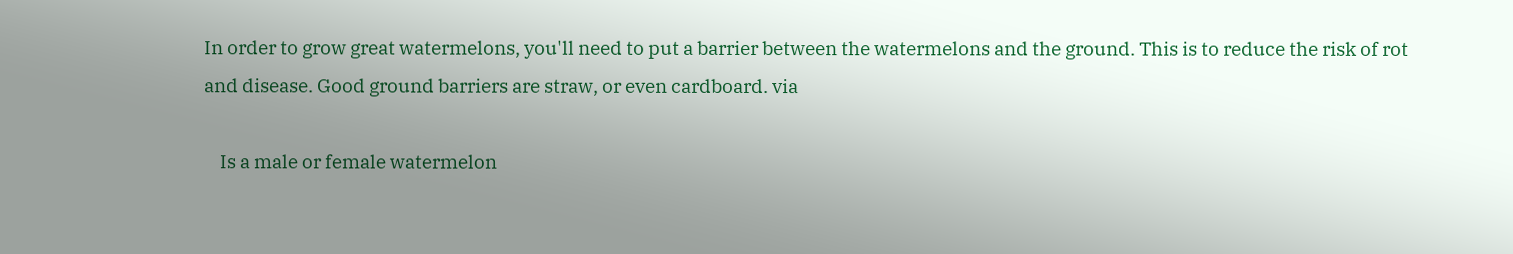In order to grow great watermelons, you'll need to put a barrier between the watermelons and the ground. This is to reduce the risk of rot and disease. Good ground barriers are straw, or even cardboard. via

    Is a male or female watermelon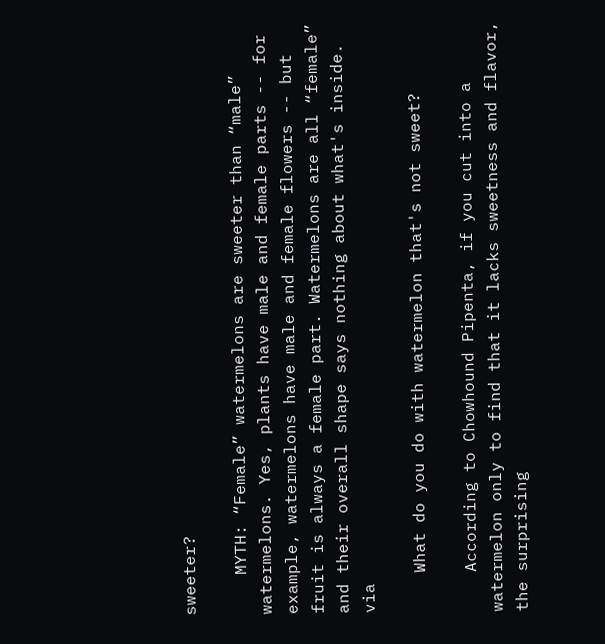sweeter?

    MYTH: “Female” watermelons are sweeter than “male” watermelons. Yes, plants have male and female parts -- for example, watermelons have male and female flowers -- but fruit is always a female part. Watermelons are all “female” and their overall shape says nothing about what's inside. via

    What do you do with watermelon that's not sweet?

    According to Chowhound Pipenta, if you cut into a watermelon only to find that it lacks sweetness and flavor, the surprising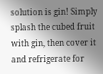solution is gin! Simply splash the cubed fruit with gin, then cover it and refrigerate for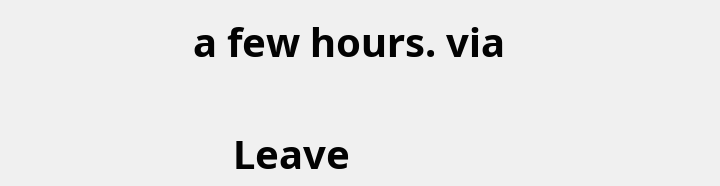a few hours. via

    Leave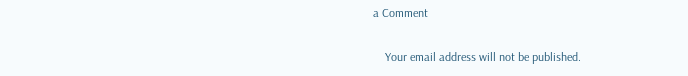a Comment

    Your email address will not be published.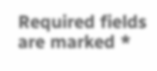Required fields are marked *